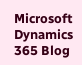Microsoft Dynamics 365 Blog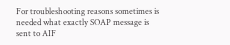For troubleshooting reasons sometimes is needed what exactly SOAP message is sent to AIF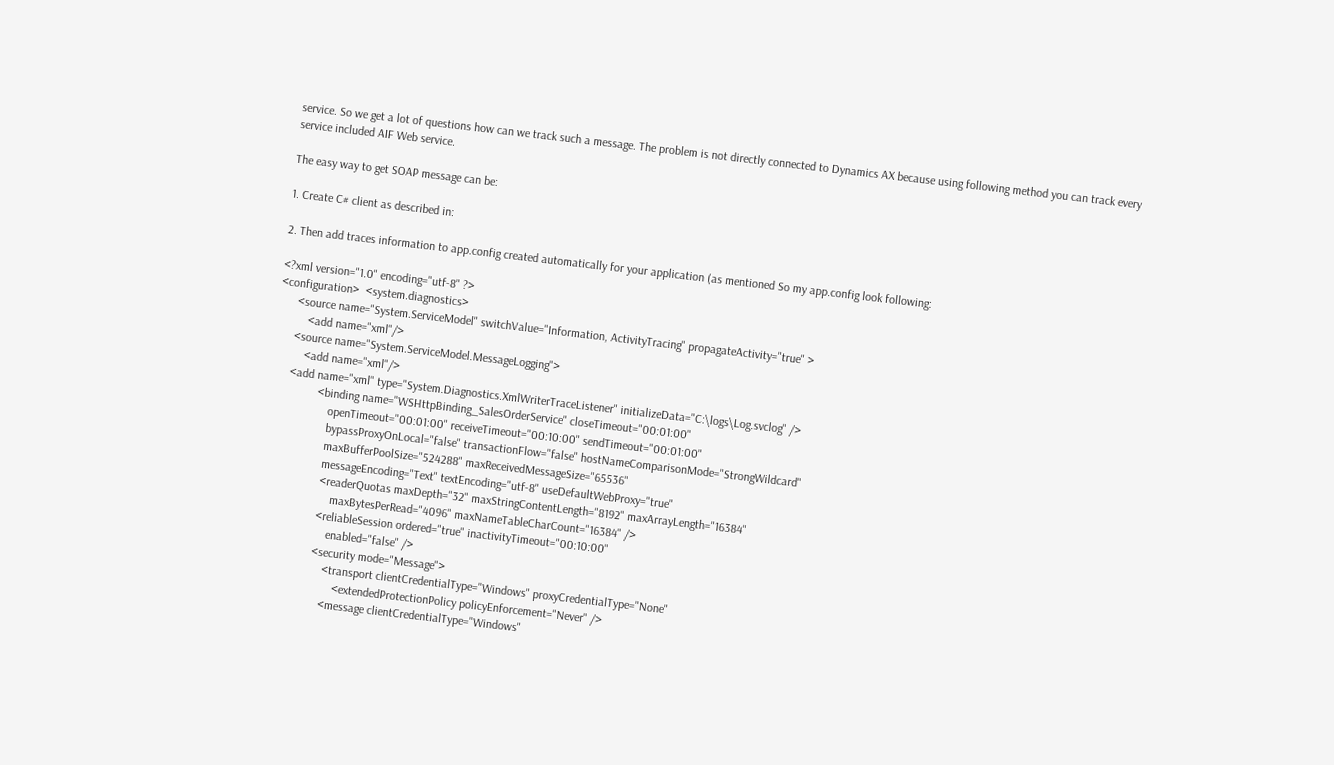service. So we get a lot of questions how can we track such a message. The problem is not directly connected to Dynamics AX because using following method you can track every service included AIF Web service.

The easy way to get SOAP message can be:

1. Create C# client as described in:

2. Then add traces information to app.config created automatically for your application (as mentioned So my app.config look following:

<?xml version="1.0" encoding="utf-8" ?>
<configuration>  <system.diagnostics>
      <source name="System.ServiceModel" switchValue="Information, ActivityTracing" propagateActivity="true" >
          <add name="xml"/>
      <source name="System.ServiceModel.MessageLogging">
          <add name="xml"/>
      <add name="xml" type="System.Diagnostics.XmlWriterTraceListener" initializeData="C:\logs\Log.svclog" />
                <binding name="WSHttpBinding_SalesOrderService" closeTimeout="00:01:00"
                    openTimeout="00:01:00" receiveTimeout="00:10:00" sendTimeout="00:01:00"
                    bypassProxyOnLocal="false" transactionFlow="false" hostNameComparisonMode="StrongWildcard"
                    maxBufferPoolSize="524288" maxReceivedMessageSize="65536"
                    messageEncoding="Text" textEncoding="utf-8" useDefaultWebProxy="true"
                    <readerQuotas maxDepth="32" maxStringContentLength="8192" maxArrayLength="16384"
                        maxBytesPerRead="4096" maxNameTableCharCount="16384" />
                    <reliableSession ordered="true" inactivityTimeout="00:10:00"
                        enabled="false" />
                    <security mode="Message">
                        <transport clientCredentialType="Windows" proxyCredentialType="None"
                            <extendedProtectionPolicy policyEnforcement="Never" />
                        <message clientCredentialType="Windows"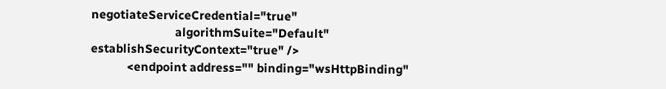negotiateServiceCredential="true"
                            algorithmSuite="Default" establishSecurityContext="true" />
            <endpoint address="" binding="wsHttpBinding"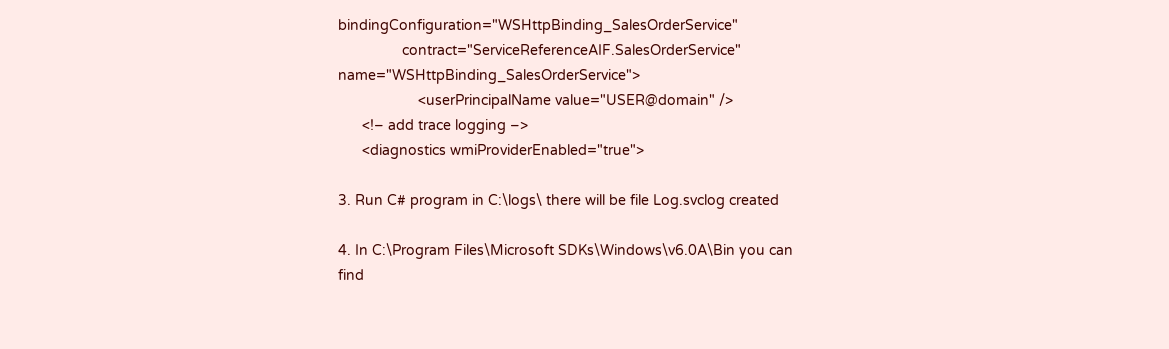bindingConfiguration="WSHttpBinding_SalesOrderService"
                contract="ServiceReferenceAIF.SalesOrderService" name="WSHttpBinding_SalesOrderService">
                    <userPrincipalName value="USER@domain" />
      <!– add trace logging –>
      <diagnostics wmiProviderEnabled="true">

3. Run C# program in C:\logs\ there will be file Log.svclog created

4. In C:\Program Files\Microsoft SDKs\Windows\v6.0A\Bin you can find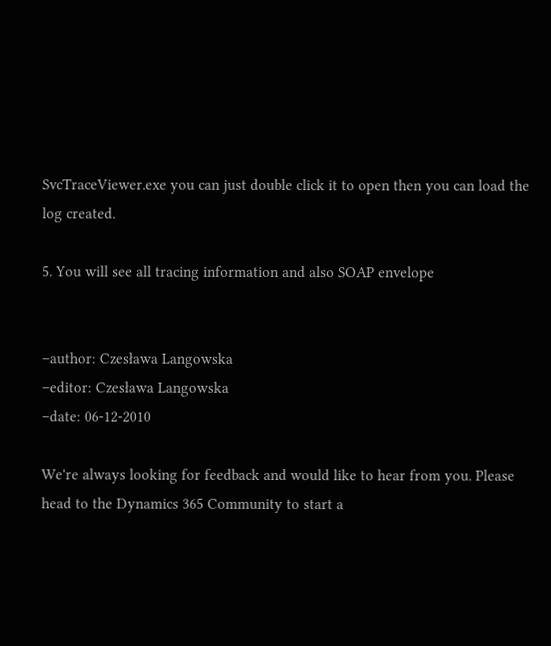SvcTraceViewer.exe you can just double click it to open then you can load the log created.

5. You will see all tracing information and also SOAP envelope


–author: Czesława Langowska
–editor: Czesława Langowska
–date: 06-12-2010

We're always looking for feedback and would like to hear from you. Please head to the Dynamics 365 Community to start a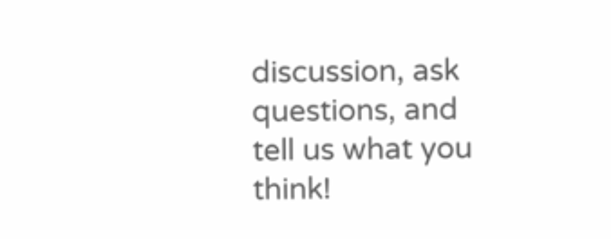discussion, ask questions, and tell us what you think!